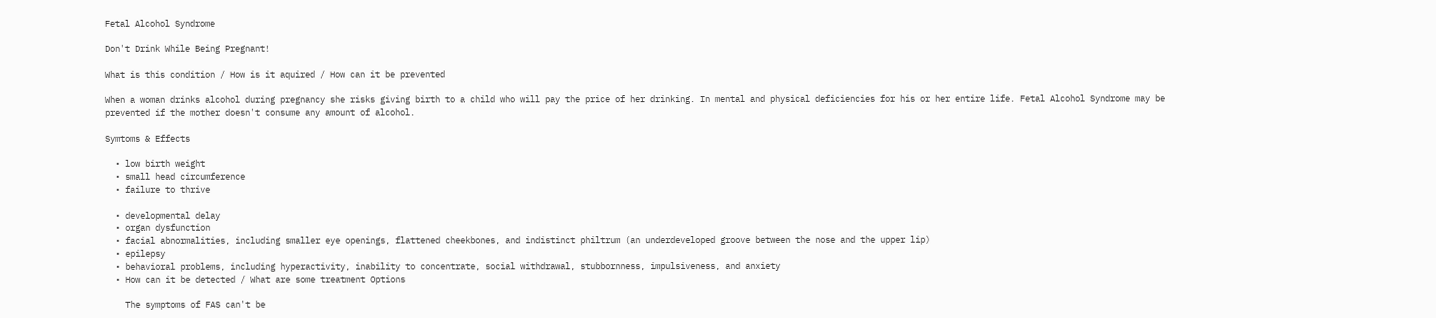Fetal Alcohol Syndrome

Don't Drink While Being Pregnant!

What is this condition / How is it aquired / How can it be prevented

When a woman drinks alcohol during pregnancy she risks giving birth to a child who will pay the price of her drinking. In mental and physical deficiencies for his or her entire life. Fetal Alcohol Syndrome may be prevented if the mother doesn't consume any amount of alcohol.

Symtoms & Effects

  • low birth weight
  • small head circumference
  • failure to thrive

  • developmental delay
  • organ dysfunction
  • facial abnormalities, including smaller eye openings, flattened cheekbones, and indistinct philtrum (an underdeveloped groove between the nose and the upper lip)
  • epilepsy
  • behavioral problems, including hyperactivity, inability to concentrate, social withdrawal, stubbornness, impulsiveness, and anxiety
  • How can it be detected / What are some treatment Options

    The symptoms of FAS can't be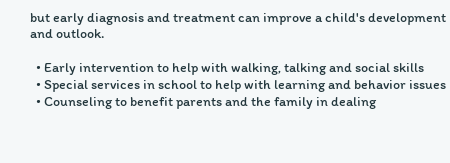but early diagnosis and treatment can improve a child's development and outlook.

  • Early intervention to help with walking, talking and social skills
  • Special services in school to help with learning and behavior issues
  • Counseling to benefit parents and the family in dealing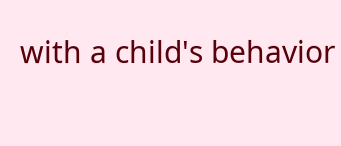with a child's behavior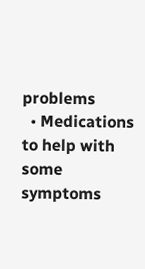problems
  • Medications to help with some symptoms